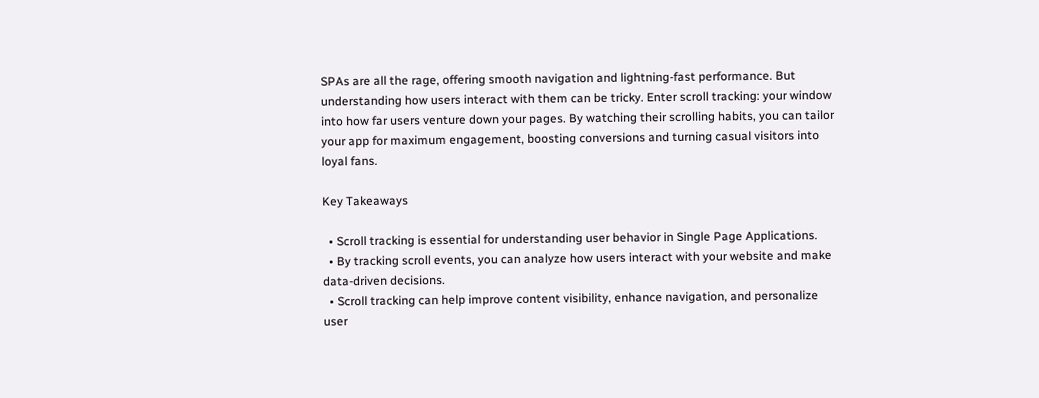SPAs are all the rage, offering smooth navigation and lightning-fast performance. But understanding how users interact with them can be tricky. Enter scroll tracking: your window into how far users venture down your pages. By watching their scrolling habits, you can tailor your app for maximum engagement, boosting conversions and turning casual visitors into loyal fans.

Key Takeaways

  • Scroll tracking is essential for understanding user behavior in Single Page Applications.
  • By tracking scroll events, you can analyze how users interact with your website and make data-driven decisions.
  • Scroll tracking can help improve content visibility, enhance navigation, and personalize user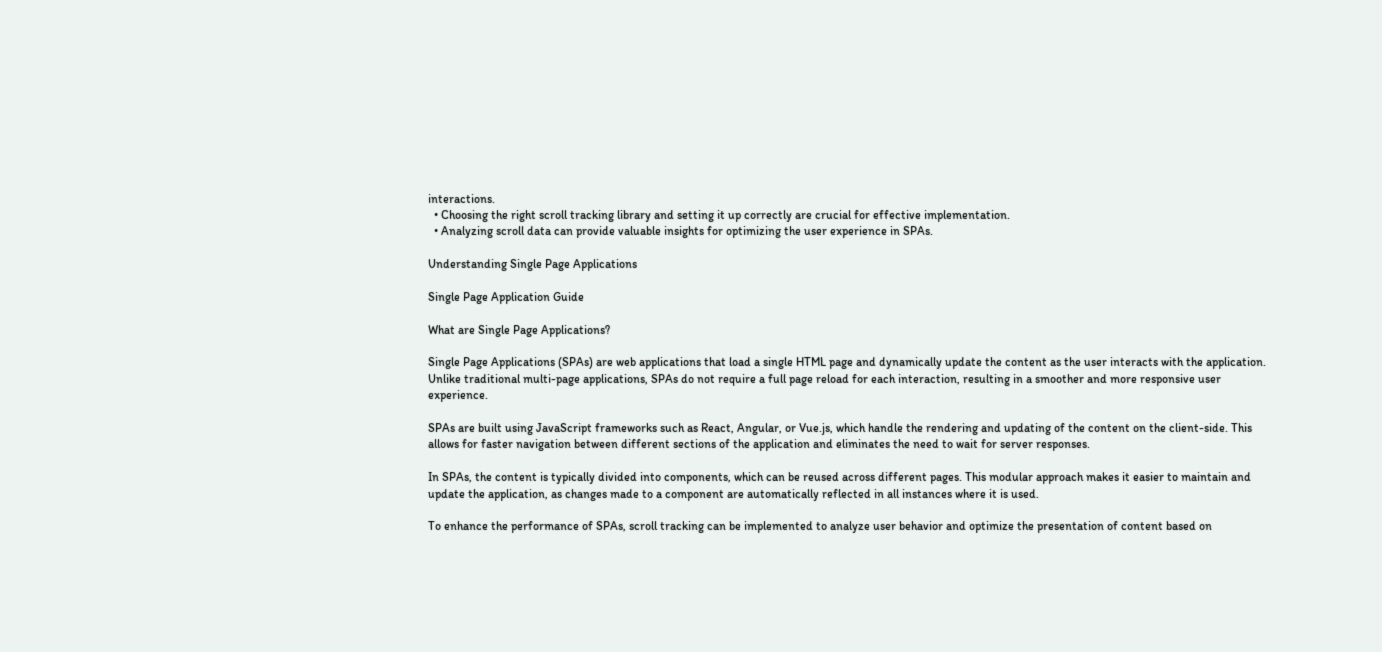interactions.
  • Choosing the right scroll tracking library and setting it up correctly are crucial for effective implementation.
  • Analyzing scroll data can provide valuable insights for optimizing the user experience in SPAs.

Understanding Single Page Applications

Single Page Application Guide

What are Single Page Applications?

Single Page Applications (SPAs) are web applications that load a single HTML page and dynamically update the content as the user interacts with the application. Unlike traditional multi-page applications, SPAs do not require a full page reload for each interaction, resulting in a smoother and more responsive user experience.

SPAs are built using JavaScript frameworks such as React, Angular, or Vue.js, which handle the rendering and updating of the content on the client-side. This allows for faster navigation between different sections of the application and eliminates the need to wait for server responses.

In SPAs, the content is typically divided into components, which can be reused across different pages. This modular approach makes it easier to maintain and update the application, as changes made to a component are automatically reflected in all instances where it is used.

To enhance the performance of SPAs, scroll tracking can be implemented to analyze user behavior and optimize the presentation of content based on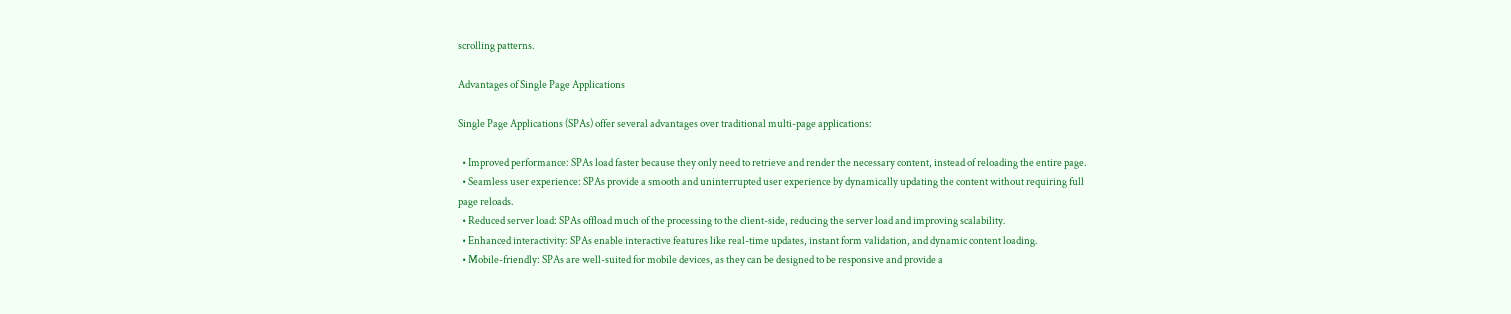scrolling patterns.

Advantages of Single Page Applications

Single Page Applications (SPAs) offer several advantages over traditional multi-page applications:

  • Improved performance: SPAs load faster because they only need to retrieve and render the necessary content, instead of reloading the entire page.
  • Seamless user experience: SPAs provide a smooth and uninterrupted user experience by dynamically updating the content without requiring full page reloads.
  • Reduced server load: SPAs offload much of the processing to the client-side, reducing the server load and improving scalability.
  • Enhanced interactivity: SPAs enable interactive features like real-time updates, instant form validation, and dynamic content loading.
  • Mobile-friendly: SPAs are well-suited for mobile devices, as they can be designed to be responsive and provide a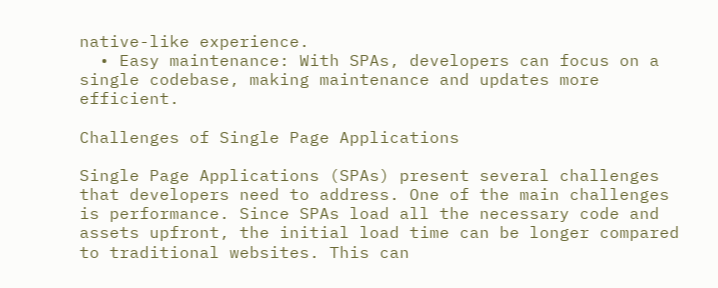native-like experience.
  • Easy maintenance: With SPAs, developers can focus on a single codebase, making maintenance and updates more efficient.

Challenges of Single Page Applications

Single Page Applications (SPAs) present several challenges that developers need to address. One of the main challenges is performance. Since SPAs load all the necessary code and assets upfront, the initial load time can be longer compared to traditional websites. This can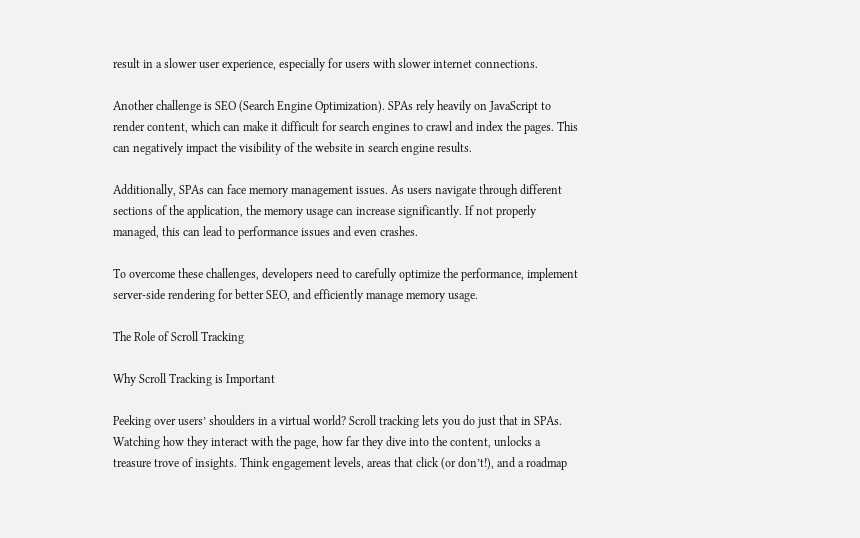result in a slower user experience, especially for users with slower internet connections.

Another challenge is SEO (Search Engine Optimization). SPAs rely heavily on JavaScript to render content, which can make it difficult for search engines to crawl and index the pages. This can negatively impact the visibility of the website in search engine results.

Additionally, SPAs can face memory management issues. As users navigate through different sections of the application, the memory usage can increase significantly. If not properly managed, this can lead to performance issues and even crashes.

To overcome these challenges, developers need to carefully optimize the performance, implement server-side rendering for better SEO, and efficiently manage memory usage.

The Role of Scroll Tracking

Why Scroll Tracking is Important

Peeking over users’ shoulders in a virtual world? Scroll tracking lets you do just that in SPAs. Watching how they interact with the page, how far they dive into the content, unlocks a treasure trove of insights. Think engagement levels, areas that click (or don’t!), and a roadmap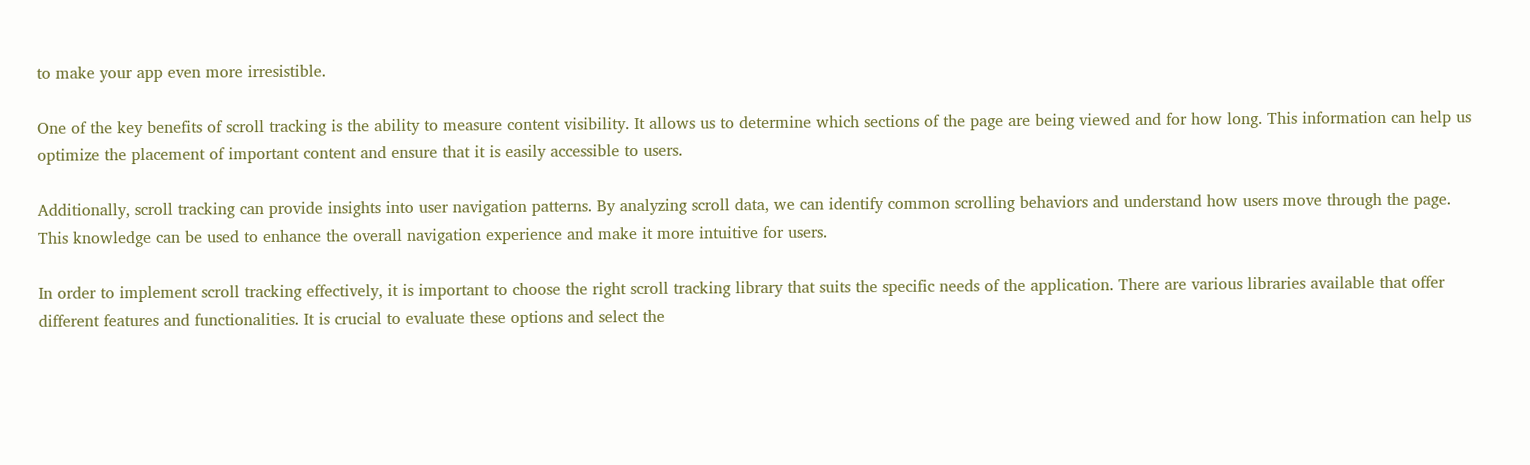to make your app even more irresistible.

One of the key benefits of scroll tracking is the ability to measure content visibility. It allows us to determine which sections of the page are being viewed and for how long. This information can help us optimize the placement of important content and ensure that it is easily accessible to users.

Additionally, scroll tracking can provide insights into user navigation patterns. By analyzing scroll data, we can identify common scrolling behaviors and understand how users move through the page. This knowledge can be used to enhance the overall navigation experience and make it more intuitive for users.

In order to implement scroll tracking effectively, it is important to choose the right scroll tracking library that suits the specific needs of the application. There are various libraries available that offer different features and functionalities. It is crucial to evaluate these options and select the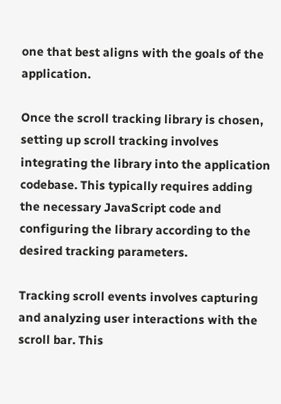one that best aligns with the goals of the application.

Once the scroll tracking library is chosen, setting up scroll tracking involves integrating the library into the application codebase. This typically requires adding the necessary JavaScript code and configuring the library according to the desired tracking parameters.

Tracking scroll events involves capturing and analyzing user interactions with the scroll bar. This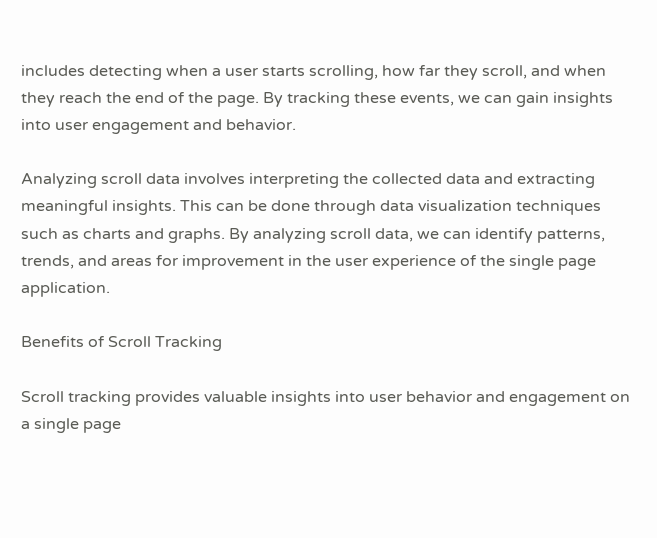includes detecting when a user starts scrolling, how far they scroll, and when they reach the end of the page. By tracking these events, we can gain insights into user engagement and behavior.

Analyzing scroll data involves interpreting the collected data and extracting meaningful insights. This can be done through data visualization techniques such as charts and graphs. By analyzing scroll data, we can identify patterns, trends, and areas for improvement in the user experience of the single page application.

Benefits of Scroll Tracking

Scroll tracking provides valuable insights into user behavior and engagement on a single page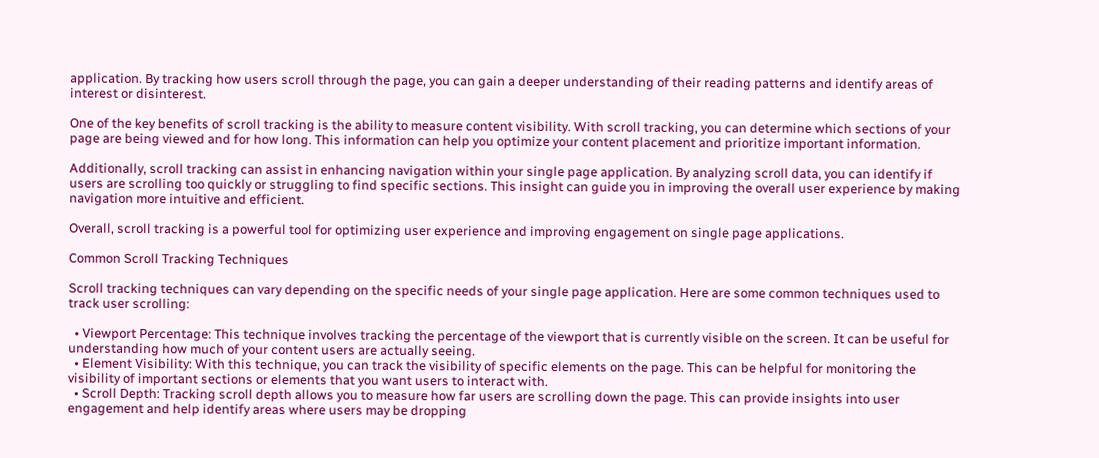application. By tracking how users scroll through the page, you can gain a deeper understanding of their reading patterns and identify areas of interest or disinterest.

One of the key benefits of scroll tracking is the ability to measure content visibility. With scroll tracking, you can determine which sections of your page are being viewed and for how long. This information can help you optimize your content placement and prioritize important information.

Additionally, scroll tracking can assist in enhancing navigation within your single page application. By analyzing scroll data, you can identify if users are scrolling too quickly or struggling to find specific sections. This insight can guide you in improving the overall user experience by making navigation more intuitive and efficient.

Overall, scroll tracking is a powerful tool for optimizing user experience and improving engagement on single page applications.

Common Scroll Tracking Techniques

Scroll tracking techniques can vary depending on the specific needs of your single page application. Here are some common techniques used to track user scrolling:

  • Viewport Percentage: This technique involves tracking the percentage of the viewport that is currently visible on the screen. It can be useful for understanding how much of your content users are actually seeing.
  • Element Visibility: With this technique, you can track the visibility of specific elements on the page. This can be helpful for monitoring the visibility of important sections or elements that you want users to interact with.
  • Scroll Depth: Tracking scroll depth allows you to measure how far users are scrolling down the page. This can provide insights into user engagement and help identify areas where users may be dropping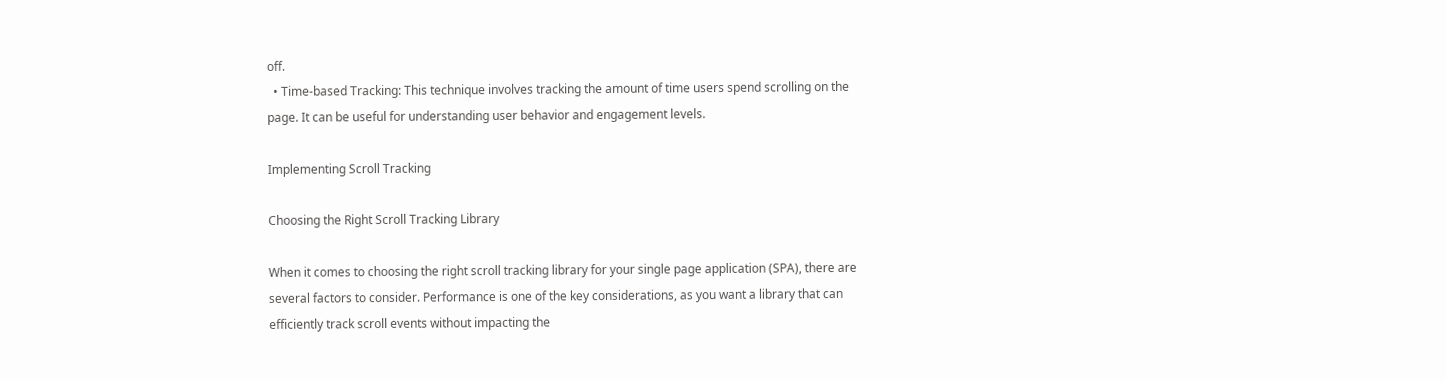off.
  • Time-based Tracking: This technique involves tracking the amount of time users spend scrolling on the page. It can be useful for understanding user behavior and engagement levels.

Implementing Scroll Tracking

Choosing the Right Scroll Tracking Library

When it comes to choosing the right scroll tracking library for your single page application (SPA), there are several factors to consider. Performance is one of the key considerations, as you want a library that can efficiently track scroll events without impacting the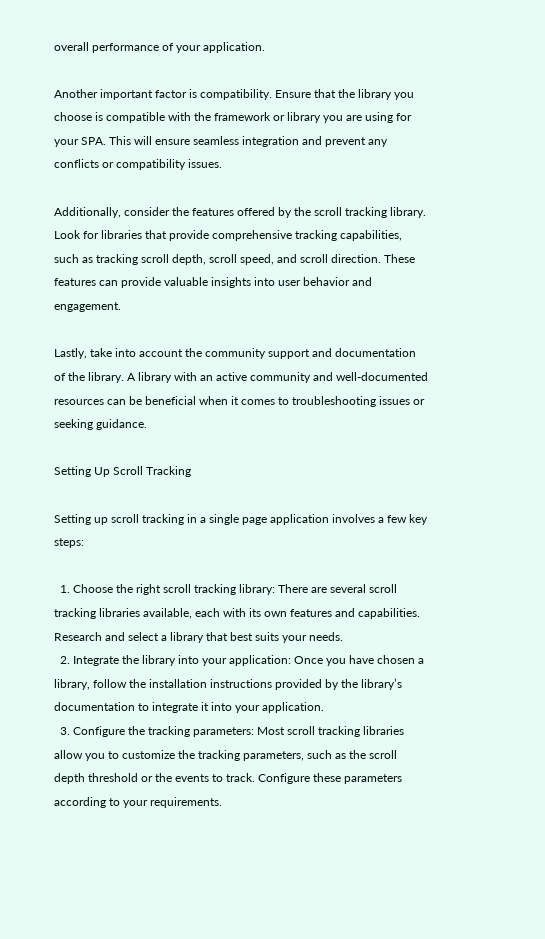overall performance of your application.

Another important factor is compatibility. Ensure that the library you choose is compatible with the framework or library you are using for your SPA. This will ensure seamless integration and prevent any conflicts or compatibility issues.

Additionally, consider the features offered by the scroll tracking library. Look for libraries that provide comprehensive tracking capabilities, such as tracking scroll depth, scroll speed, and scroll direction. These features can provide valuable insights into user behavior and engagement.

Lastly, take into account the community support and documentation of the library. A library with an active community and well-documented resources can be beneficial when it comes to troubleshooting issues or seeking guidance.

Setting Up Scroll Tracking

Setting up scroll tracking in a single page application involves a few key steps:

  1. Choose the right scroll tracking library: There are several scroll tracking libraries available, each with its own features and capabilities. Research and select a library that best suits your needs.
  2. Integrate the library into your application: Once you have chosen a library, follow the installation instructions provided by the library’s documentation to integrate it into your application.
  3. Configure the tracking parameters: Most scroll tracking libraries allow you to customize the tracking parameters, such as the scroll depth threshold or the events to track. Configure these parameters according to your requirements.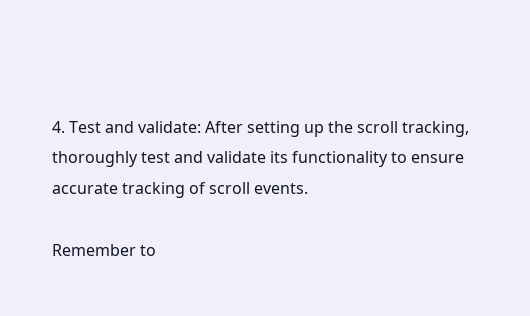4. Test and validate: After setting up the scroll tracking, thoroughly test and validate its functionality to ensure accurate tracking of scroll events.

Remember to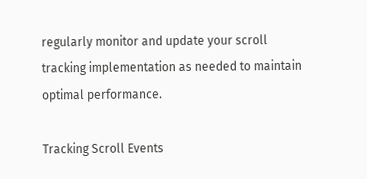regularly monitor and update your scroll tracking implementation as needed to maintain optimal performance.

Tracking Scroll Events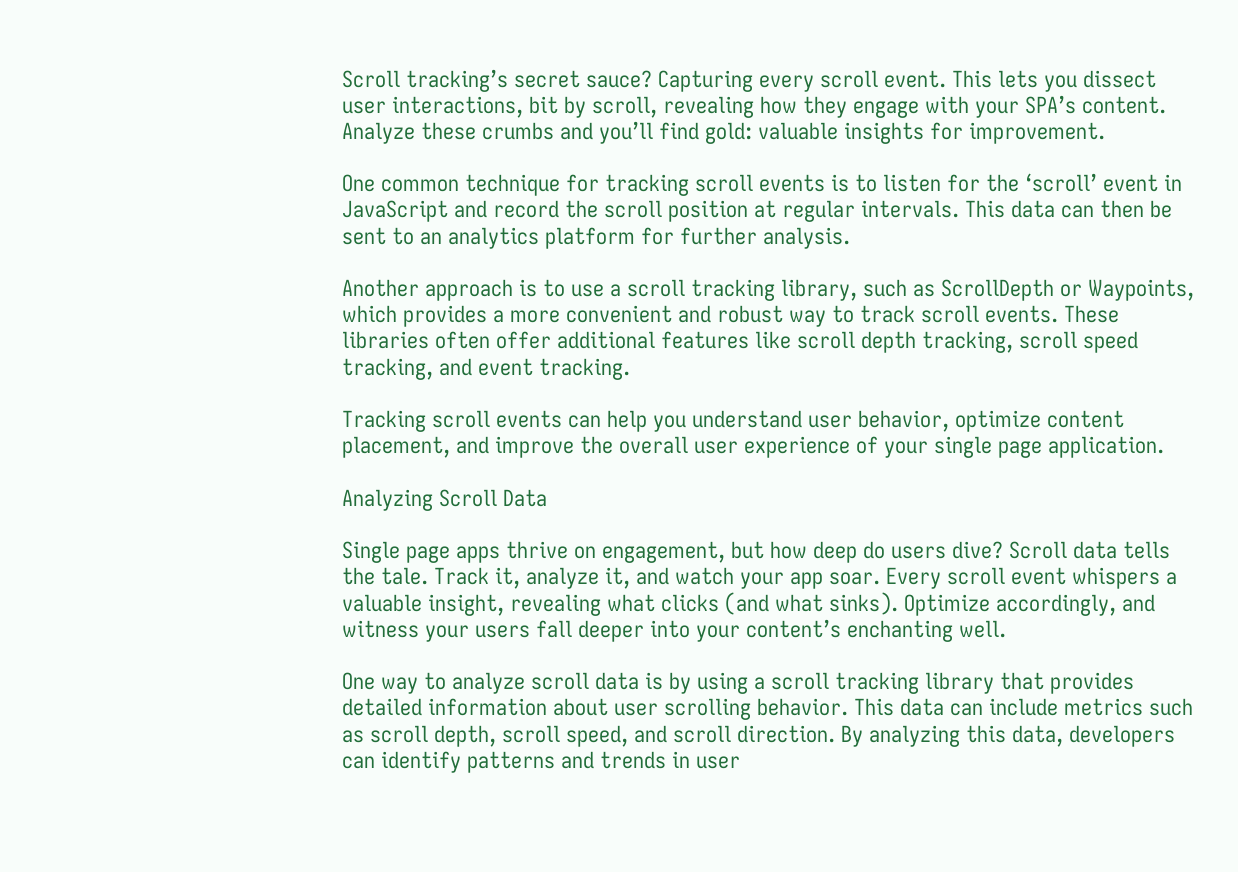Scroll tracking’s secret sauce? Capturing every scroll event. This lets you dissect user interactions, bit by scroll, revealing how they engage with your SPA’s content. Analyze these crumbs and you’ll find gold: valuable insights for improvement.

One common technique for tracking scroll events is to listen for the ‘scroll’ event in JavaScript and record the scroll position at regular intervals. This data can then be sent to an analytics platform for further analysis.

Another approach is to use a scroll tracking library, such as ScrollDepth or Waypoints, which provides a more convenient and robust way to track scroll events. These libraries often offer additional features like scroll depth tracking, scroll speed tracking, and event tracking.

Tracking scroll events can help you understand user behavior, optimize content placement, and improve the overall user experience of your single page application.

Analyzing Scroll Data

Single page apps thrive on engagement, but how deep do users dive? Scroll data tells the tale. Track it, analyze it, and watch your app soar. Every scroll event whispers a valuable insight, revealing what clicks (and what sinks). Optimize accordingly, and witness your users fall deeper into your content’s enchanting well.

One way to analyze scroll data is by using a scroll tracking library that provides detailed information about user scrolling behavior. This data can include metrics such as scroll depth, scroll speed, and scroll direction. By analyzing this data, developers can identify patterns and trends in user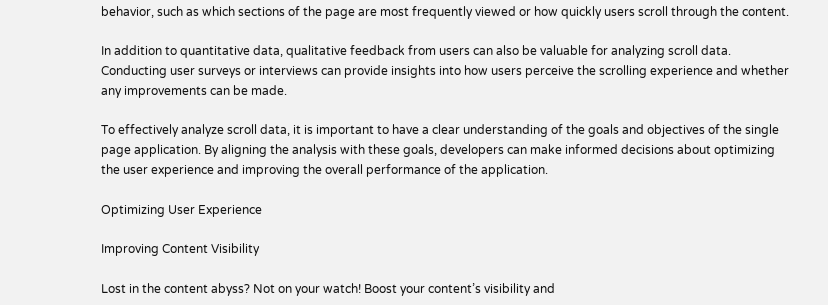behavior, such as which sections of the page are most frequently viewed or how quickly users scroll through the content.

In addition to quantitative data, qualitative feedback from users can also be valuable for analyzing scroll data. Conducting user surveys or interviews can provide insights into how users perceive the scrolling experience and whether any improvements can be made.

To effectively analyze scroll data, it is important to have a clear understanding of the goals and objectives of the single page application. By aligning the analysis with these goals, developers can make informed decisions about optimizing the user experience and improving the overall performance of the application.

Optimizing User Experience

Improving Content Visibility

Lost in the content abyss? Not on your watch! Boost your content’s visibility and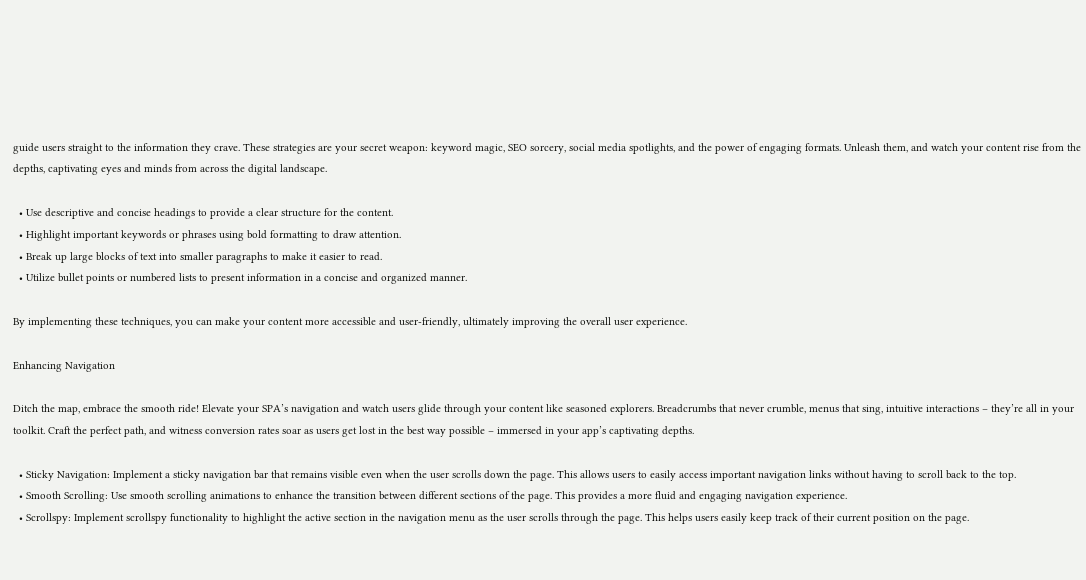guide users straight to the information they crave. These strategies are your secret weapon: keyword magic, SEO sorcery, social media spotlights, and the power of engaging formats. Unleash them, and watch your content rise from the depths, captivating eyes and minds from across the digital landscape.

  • Use descriptive and concise headings to provide a clear structure for the content.
  • Highlight important keywords or phrases using bold formatting to draw attention.
  • Break up large blocks of text into smaller paragraphs to make it easier to read.
  • Utilize bullet points or numbered lists to present information in a concise and organized manner.

By implementing these techniques, you can make your content more accessible and user-friendly, ultimately improving the overall user experience.

Enhancing Navigation

Ditch the map, embrace the smooth ride! Elevate your SPA’s navigation and watch users glide through your content like seasoned explorers. Breadcrumbs that never crumble, menus that sing, intuitive interactions – they’re all in your toolkit. Craft the perfect path, and witness conversion rates soar as users get lost in the best way possible – immersed in your app’s captivating depths.

  • Sticky Navigation: Implement a sticky navigation bar that remains visible even when the user scrolls down the page. This allows users to easily access important navigation links without having to scroll back to the top.
  • Smooth Scrolling: Use smooth scrolling animations to enhance the transition between different sections of the page. This provides a more fluid and engaging navigation experience.
  • Scrollspy: Implement scrollspy functionality to highlight the active section in the navigation menu as the user scrolls through the page. This helps users easily keep track of their current position on the page.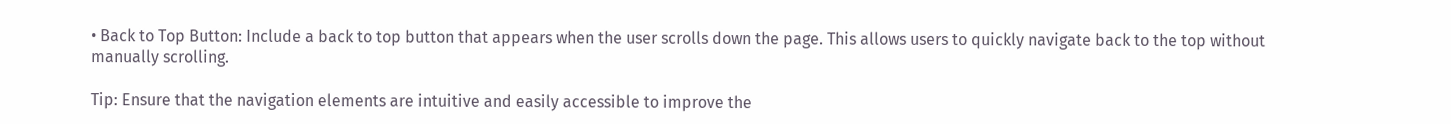• Back to Top Button: Include a back to top button that appears when the user scrolls down the page. This allows users to quickly navigate back to the top without manually scrolling.

Tip: Ensure that the navigation elements are intuitive and easily accessible to improve the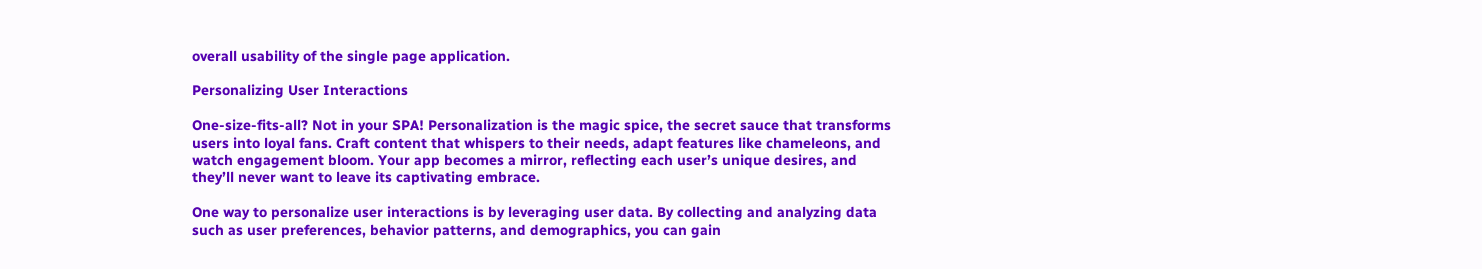overall usability of the single page application.

Personalizing User Interactions

One-size-fits-all? Not in your SPA! Personalization is the magic spice, the secret sauce that transforms users into loyal fans. Craft content that whispers to their needs, adapt features like chameleons, and watch engagement bloom. Your app becomes a mirror, reflecting each user’s unique desires, and they’ll never want to leave its captivating embrace.

One way to personalize user interactions is by leveraging user data. By collecting and analyzing data such as user preferences, behavior patterns, and demographics, you can gain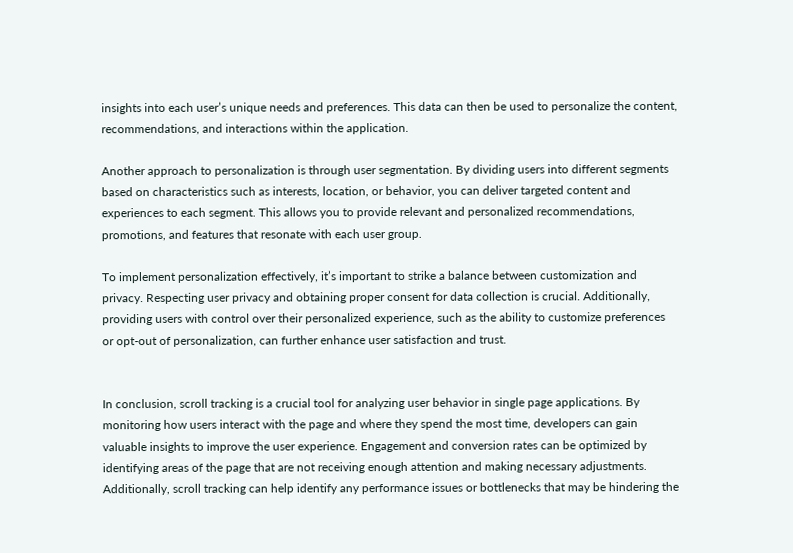insights into each user’s unique needs and preferences. This data can then be used to personalize the content, recommendations, and interactions within the application.

Another approach to personalization is through user segmentation. By dividing users into different segments based on characteristics such as interests, location, or behavior, you can deliver targeted content and experiences to each segment. This allows you to provide relevant and personalized recommendations, promotions, and features that resonate with each user group.

To implement personalization effectively, it’s important to strike a balance between customization and privacy. Respecting user privacy and obtaining proper consent for data collection is crucial. Additionally, providing users with control over their personalized experience, such as the ability to customize preferences or opt-out of personalization, can further enhance user satisfaction and trust.


In conclusion, scroll tracking is a crucial tool for analyzing user behavior in single page applications. By monitoring how users interact with the page and where they spend the most time, developers can gain valuable insights to improve the user experience. Engagement and conversion rates can be optimized by identifying areas of the page that are not receiving enough attention and making necessary adjustments. Additionally, scroll tracking can help identify any performance issues or bottlenecks that may be hindering the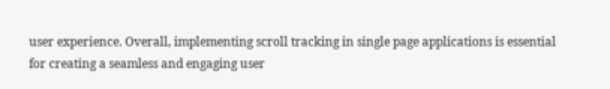user experience. Overall, implementing scroll tracking in single page applications is essential for creating a seamless and engaging user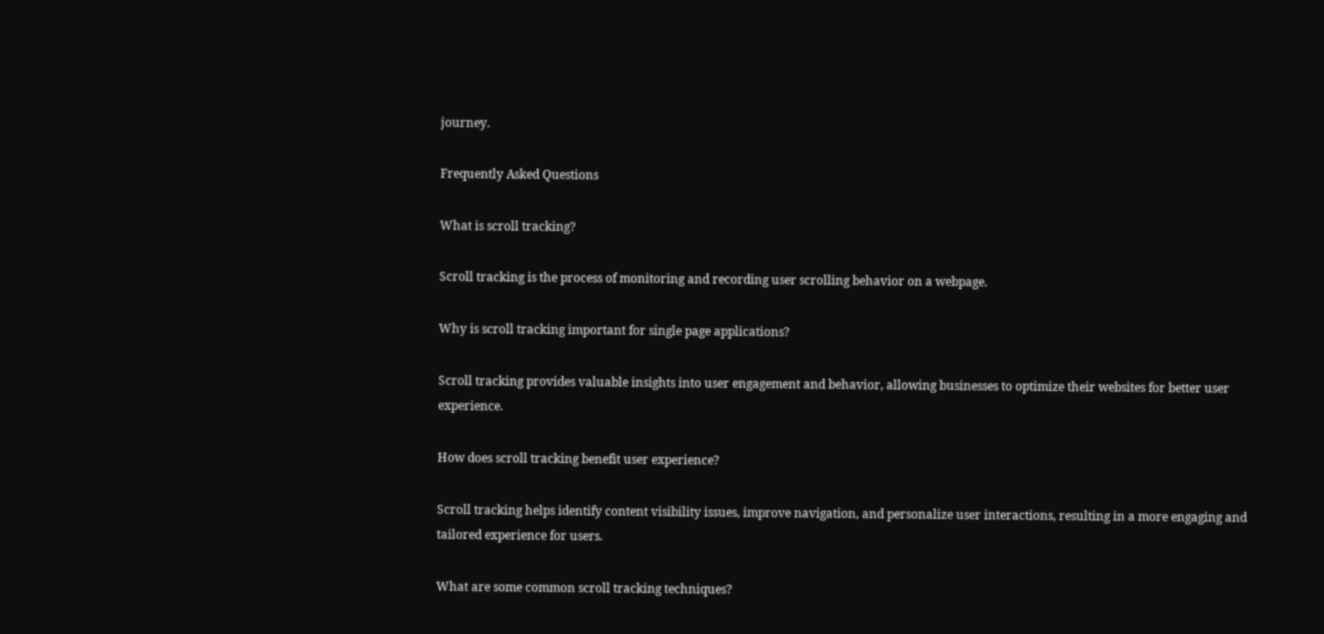journey.

Frequently Asked Questions

What is scroll tracking?

Scroll tracking is the process of monitoring and recording user scrolling behavior on a webpage.

Why is scroll tracking important for single page applications?

Scroll tracking provides valuable insights into user engagement and behavior, allowing businesses to optimize their websites for better user experience.

How does scroll tracking benefit user experience?

Scroll tracking helps identify content visibility issues, improve navigation, and personalize user interactions, resulting in a more engaging and tailored experience for users.

What are some common scroll tracking techniques?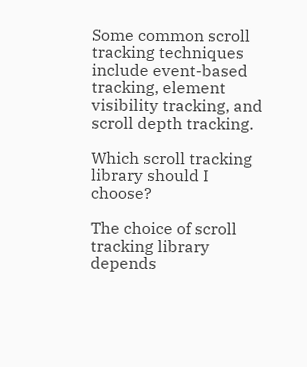Some common scroll tracking techniques include event-based tracking, element visibility tracking, and scroll depth tracking.

Which scroll tracking library should I choose?

The choice of scroll tracking library depends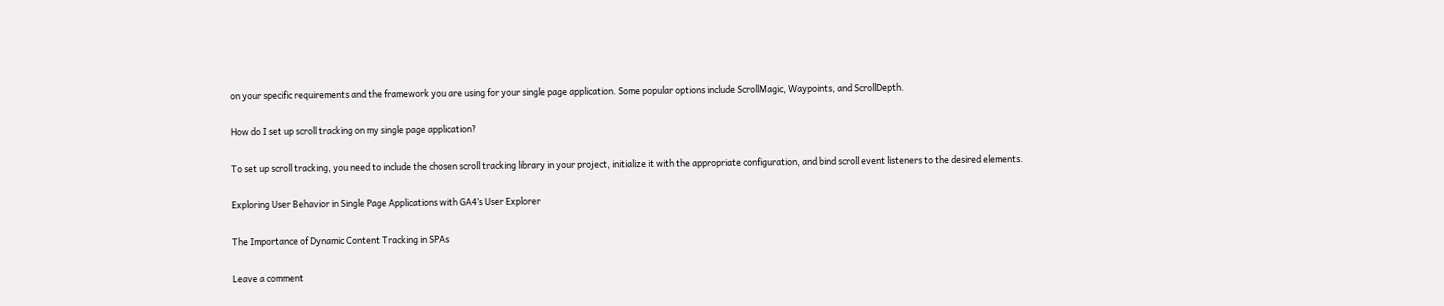on your specific requirements and the framework you are using for your single page application. Some popular options include ScrollMagic, Waypoints, and ScrollDepth.

How do I set up scroll tracking on my single page application?

To set up scroll tracking, you need to include the chosen scroll tracking library in your project, initialize it with the appropriate configuration, and bind scroll event listeners to the desired elements.

Exploring User Behavior in Single Page Applications with GA4’s User Explorer

The Importance of Dynamic Content Tracking in SPAs

Leave a comment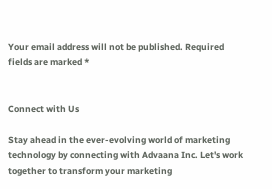Your email address will not be published. Required fields are marked *


Connect with Us

Stay ahead in the ever-evolving world of marketing technology by connecting with Advaana Inc. Let's work together to transform your marketing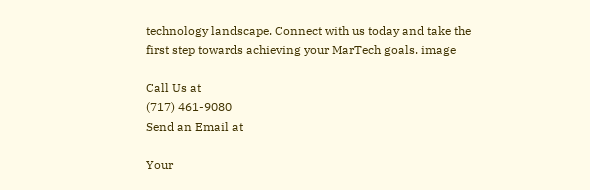technology landscape. Connect with us today and take the first step towards achieving your MarTech goals. image

Call Us at
(717) 461-9080
Send an Email at

Your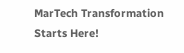MarTech Transformation Starts Here!